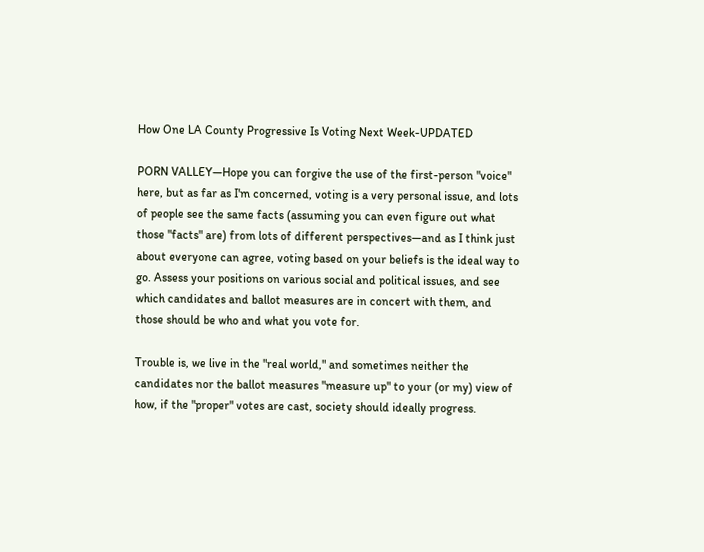How One LA County Progressive Is Voting Next Week-UPDATED

PORN VALLEY—Hope you can forgive the use of the first-person "voice" here, but as far as I'm concerned, voting is a very personal issue, and lots of people see the same facts (assuming you can even figure out what those "facts" are) from lots of different perspectives—and as I think just about everyone can agree, voting based on your beliefs is the ideal way to go. Assess your positions on various social and political issues, and see which candidates and ballot measures are in concert with them, and those should be who and what you vote for.

Trouble is, we live in the "real world," and sometimes neither the candidates nor the ballot measures "measure up" to your (or my) view of how, if the "proper" votes are cast, society should ideally progress.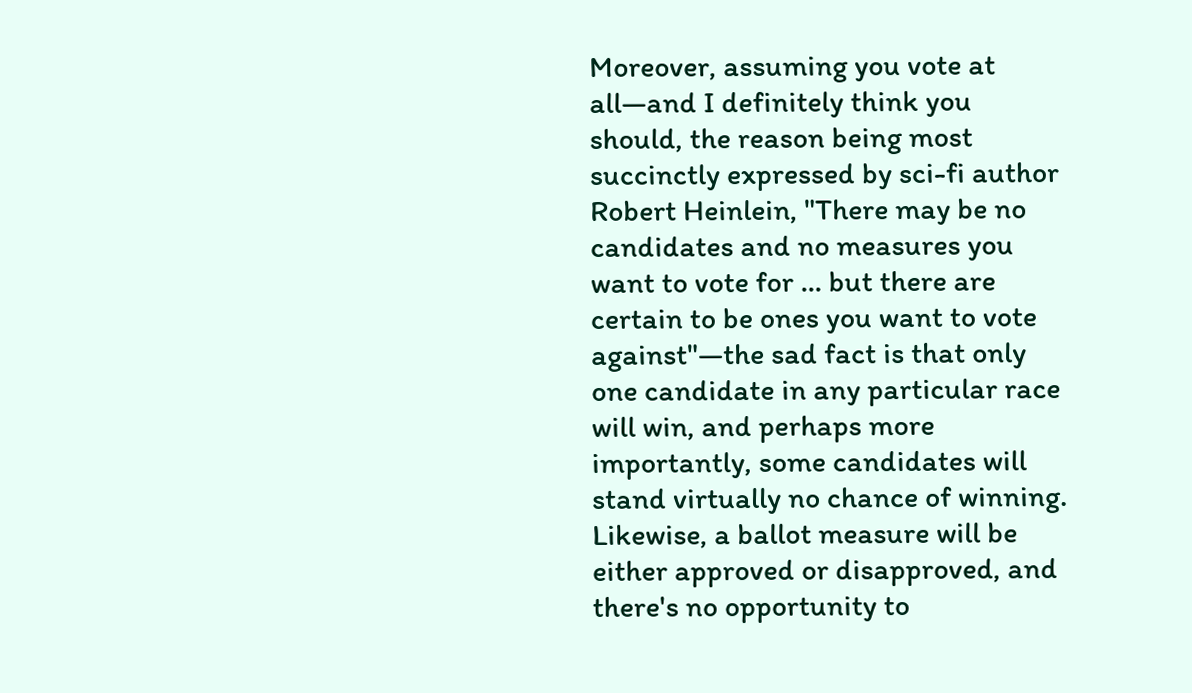Moreover, assuming you vote at all—and I definitely think you should, the reason being most succinctly expressed by sci-fi author Robert Heinlein, "There may be no candidates and no measures you want to vote for ... but there are certain to be ones you want to vote against"—the sad fact is that only one candidate in any particular race will win, and perhaps more importantly, some candidates will stand virtually no chance of winning. Likewise, a ballot measure will be either approved or disapproved, and there's no opportunity to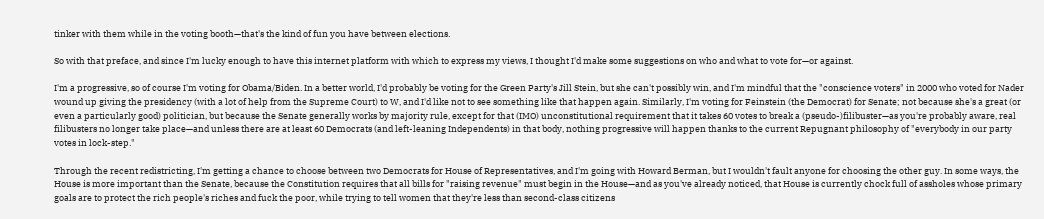tinker with them while in the voting booth—that's the kind of fun you have between elections.

So with that preface, and since I'm lucky enough to have this internet platform with which to express my views, I thought I'd make some suggestions on who and what to vote for—or against.

I'm a progressive, so of course I'm voting for Obama/Biden. In a better world, I'd probably be voting for the Green Party's Jill Stein, but she can't possibly win, and I'm mindful that the "conscience voters" in 2000 who voted for Nader wound up giving the presidency (with a lot of help from the Supreme Court) to W, and I'd like not to see something like that happen again. Similarly, I'm voting for Feinstein (the Democrat) for Senate; not because she's a great (or even a particularly good) politician, but because the Senate generally works by majority rule, except for that (IMO) unconstitutional requirement that it takes 60 votes to break a (pseudo-)filibuster—as you're probably aware, real filibusters no longer take place—and unless there are at least 60 Democrats (and left-leaning Independents) in that body, nothing progressive will happen thanks to the current Repugnant philosophy of "everybody in our party votes in lock-step."

Through the recent redistricting, I'm getting a chance to choose between two Democrats for House of Representatives, and I'm going with Howard Berman, but I wouldn't fault anyone for choosing the other guy. In some ways, the House is more important than the Senate, because the Constitution requires that all bills for "raising revenue" must begin in the House—and as you've already noticed, that House is currently chock full of assholes whose primary goals are to protect the rich people's riches and fuck the poor, while trying to tell women that they're less than second-class citizens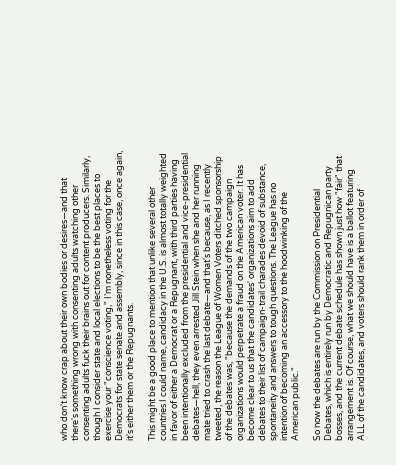who don't know crap about their own bodies or desires—and that there's something wrong with consenting adults watching other consenting adults fuck their brains out for content producers. Similarly, though I consider state and local elections to be the best places to exercise your "conscience voting," I’m nonetheless voting for the Democrats for state senate and assembly, since in this case, once again, it's either them or the Repugnants.

This might be a good place to mention that unlike several other countries I could name, candidacy in the U.S. is almost totally weighted in favor of either a Democrat or a Repugnant, with third parties having been intentionally excluded from the presidential and vice-presidential debates—hell, they even arrested Jill Stein when she and her running mate tried to crash the last debate—and that's because, as I recently tweeted, the reason the League of Women Voters ditched sponsorship of the debates was, "because the demands of the two campaign organizations would perpetrate a fraud on the American voter. It has become clear to us that the candidates' organizations aim to add debates to their list of campaign-trail charades devoid of substance, spontaneity and answers to tough questions. The League has no intention of becoming an accessory to the hoodwinking of the American public."

So now the debates are run by the Commission on Presidential Debates, which is entirely run by Democratic and Repugnican party bosses, and the current debate schedule has shown just how "fair" that arrangement is. Of course, what we should have is a ballot featuring ALL of the candidates, and voters should rank them in order of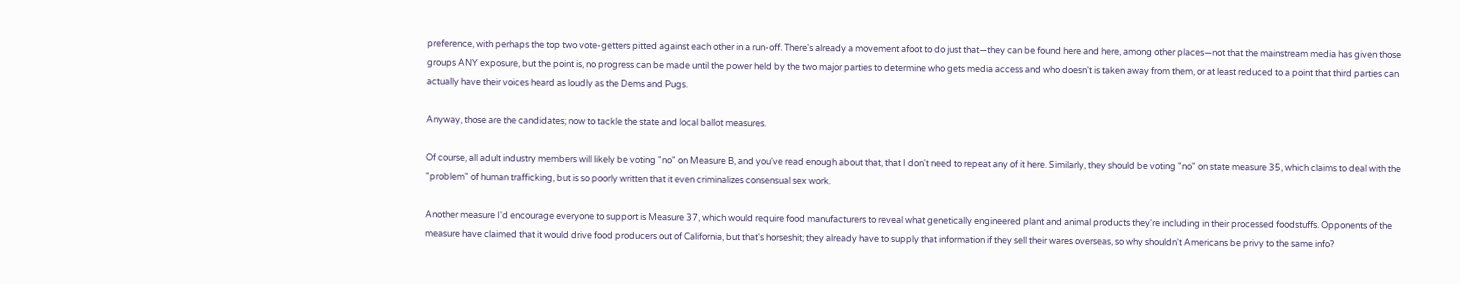preference, with perhaps the top two vote-getters pitted against each other in a run-off. There's already a movement afoot to do just that—they can be found here and here, among other places—not that the mainstream media has given those groups ANY exposure, but the point is, no progress can be made until the power held by the two major parties to determine who gets media access and who doesn't is taken away from them, or at least reduced to a point that third parties can actually have their voices heard as loudly as the Dems and Pugs.

Anyway, those are the candidates; now to tackle the state and local ballot measures.

Of course, all adult industry members will likely be voting "no" on Measure B, and you've read enough about that, that I don't need to repeat any of it here. Similarly, they should be voting "no" on state measure 35, which claims to deal with the "problem" of human trafficking, but is so poorly written that it even criminalizes consensual sex work.

Another measure I'd encourage everyone to support is Measure 37, which would require food manufacturers to reveal what genetically engineered plant and animal products they're including in their processed foodstuffs. Opponents of the measure have claimed that it would drive food producers out of California, but that's horseshit; they already have to supply that information if they sell their wares overseas, so why shouldn't Americans be privy to the same info?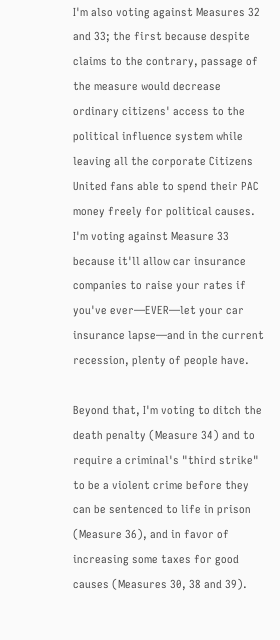I'm also voting against Measures 32 and 33; the first because despite claims to the contrary, passage of the measure would decrease ordinary citizens' access to the political influence system while leaving all the corporate Citizens United fans able to spend their PAC money freely for political causes. I'm voting against Measure 33 because it'll allow car insurance companies to raise your rates if you've ever—EVER—let your car insurance lapse—and in the current recession, plenty of people have.

Beyond that, I'm voting to ditch the death penalty (Measure 34) and to require a criminal's "third strike" to be a violent crime before they can be sentenced to life in prison (Measure 36), and in favor of increasing some taxes for good causes (Measures 30, 38 and 39).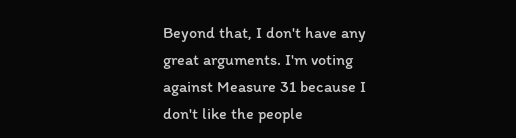Beyond that, I don't have any great arguments. I'm voting against Measure 31 because I don't like the people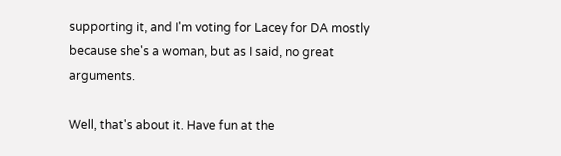supporting it, and I'm voting for Lacey for DA mostly because she's a woman, but as I said, no great arguments.

Well, that's about it. Have fun at the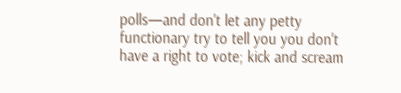polls—and don't let any petty functionary try to tell you you don't have a right to vote; kick and scream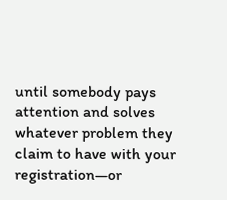until somebody pays attention and solves whatever problem they claim to have with your registration—or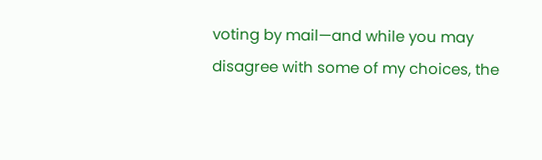voting by mail—and while you may disagree with some of my choices, the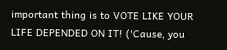important thing is to VOTE LIKE YOUR LIFE DEPENDED ON IT! ('Cause, you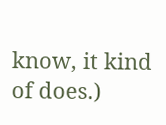know, it kind of does.)